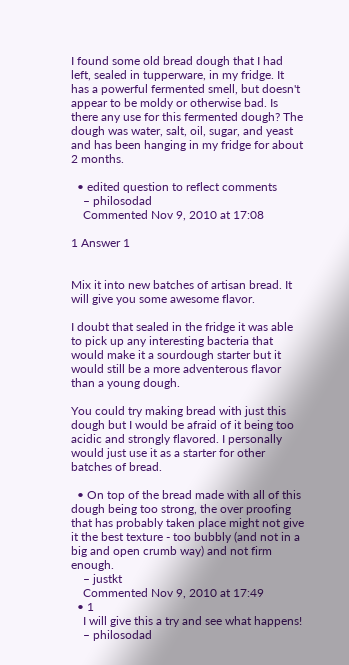I found some old bread dough that I had left, sealed in tupperware, in my fridge. It has a powerful fermented smell, but doesn't appear to be moldy or otherwise bad. Is there any use for this fermented dough? The dough was water, salt, oil, sugar, and yeast and has been hanging in my fridge for about 2 months.

  • edited question to reflect comments
    – philosodad
    Commented Nov 9, 2010 at 17:08

1 Answer 1


Mix it into new batches of artisan bread. It will give you some awesome flavor.

I doubt that sealed in the fridge it was able to pick up any interesting bacteria that would make it a sourdough starter but it would still be a more adventerous flavor than a young dough.

You could try making bread with just this dough but I would be afraid of it being too acidic and strongly flavored. I personally would just use it as a starter for other batches of bread.

  • On top of the bread made with all of this dough being too strong, the over proofing that has probably taken place might not give it the best texture - too bubbly (and not in a big and open crumb way) and not firm enough.
    – justkt
    Commented Nov 9, 2010 at 17:49
  • 1
    I will give this a try and see what happens!
    – philosodad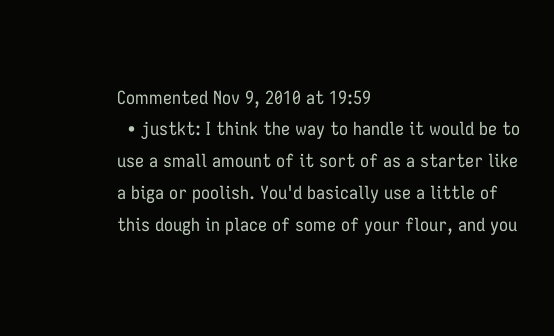Commented Nov 9, 2010 at 19:59
  • justkt: I think the way to handle it would be to use a small amount of it sort of as a starter like a biga or poolish. You'd basically use a little of this dough in place of some of your flour, and you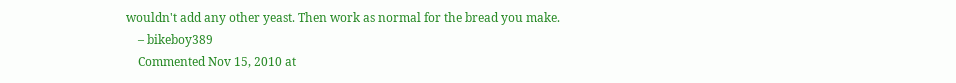wouldn't add any other yeast. Then work as normal for the bread you make.
    – bikeboy389
    Commented Nov 15, 2010 at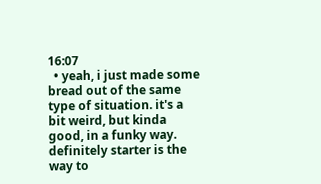16:07
  • yeah, i just made some bread out of the same type of situation. it's a bit weird, but kinda good, in a funky way. definitely starter is the way to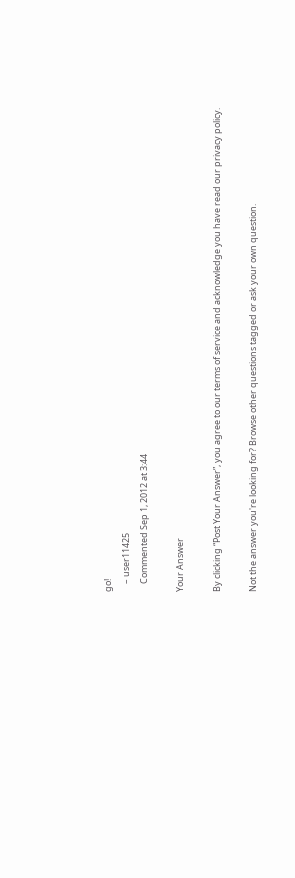go!
    – user11425
    Commented Sep 1, 2012 at 3:44

Your Answer

By clicking “Post Your Answer”, you agree to our terms of service and acknowledge you have read our privacy policy.

Not the answer you're looking for? Browse other questions tagged or ask your own question.